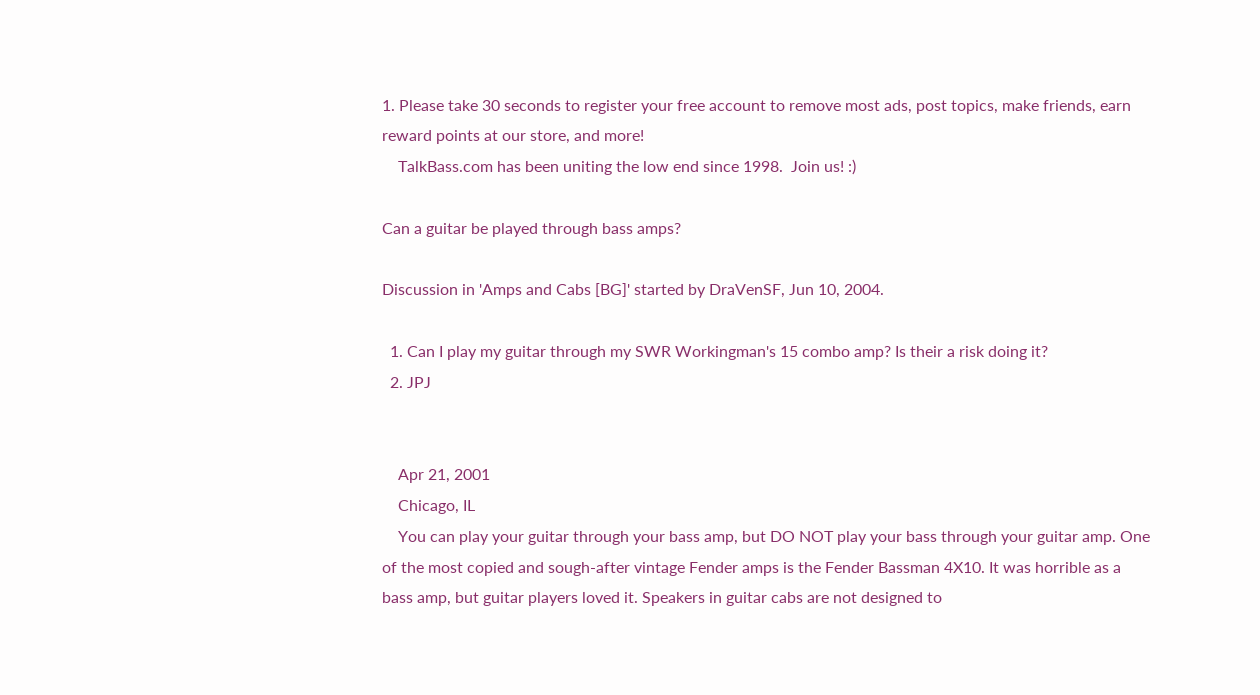1. Please take 30 seconds to register your free account to remove most ads, post topics, make friends, earn reward points at our store, and more!
    TalkBass.com has been uniting the low end since 1998.  Join us! :)

Can a guitar be played through bass amps?

Discussion in 'Amps and Cabs [BG]' started by DraVenSF, Jun 10, 2004.

  1. Can I play my guitar through my SWR Workingman's 15 combo amp? Is their a risk doing it?
  2. JPJ


    Apr 21, 2001
    Chicago, IL
    You can play your guitar through your bass amp, but DO NOT play your bass through your guitar amp. One of the most copied and sough-after vintage Fender amps is the Fender Bassman 4X10. It was horrible as a bass amp, but guitar players loved it. Speakers in guitar cabs are not designed to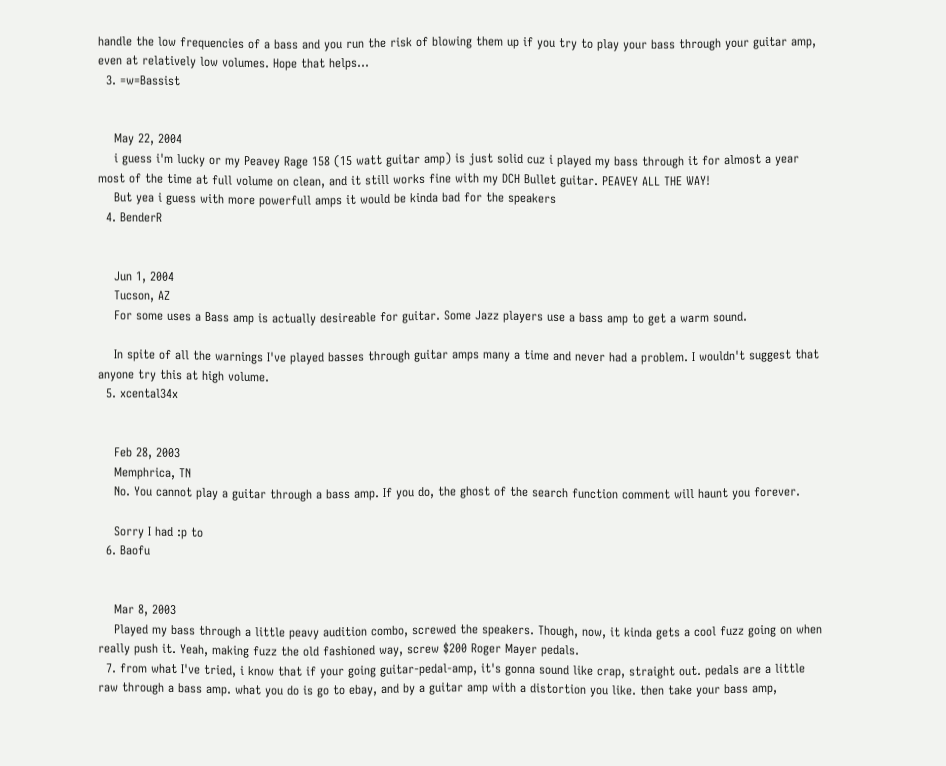handle the low frequencies of a bass and you run the risk of blowing them up if you try to play your bass through your guitar amp, even at relatively low volumes. Hope that helps...
  3. =w=Bassist


    May 22, 2004
    i guess i'm lucky or my Peavey Rage 158 (15 watt guitar amp) is just solid cuz i played my bass through it for almost a year most of the time at full volume on clean, and it still works fine with my DCH Bullet guitar. PEAVEY ALL THE WAY!
    But yea i guess with more powerfull amps it would be kinda bad for the speakers
  4. BenderR


    Jun 1, 2004
    Tucson, AZ
    For some uses a Bass amp is actually desireable for guitar. Some Jazz players use a bass amp to get a warm sound.

    In spite of all the warnings I've played basses through guitar amps many a time and never had a problem. I wouldn't suggest that anyone try this at high volume.
  5. xcental34x


    Feb 28, 2003
    Memphrica, TN
    No. You cannot play a guitar through a bass amp. If you do, the ghost of the search function comment will haunt you forever.

    Sorry I had :p to
  6. Baofu


    Mar 8, 2003
    Played my bass through a little peavy audition combo, screwed the speakers. Though, now, it kinda gets a cool fuzz going on when really push it. Yeah, making fuzz the old fashioned way, screw $200 Roger Mayer pedals.
  7. from what I've tried, i know that if your going guitar-pedal-amp, it's gonna sound like crap, straight out. pedals are a little raw through a bass amp. what you do is go to ebay, and by a guitar amp with a distortion you like. then take your bass amp,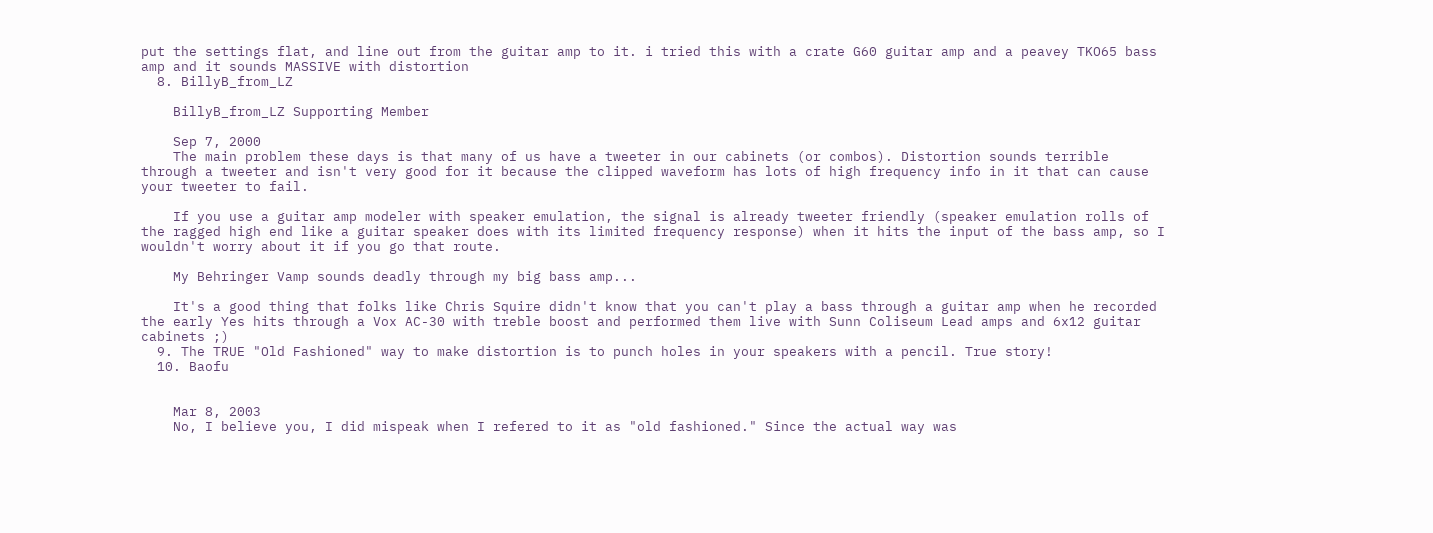put the settings flat, and line out from the guitar amp to it. i tried this with a crate G60 guitar amp and a peavey TKO65 bass amp and it sounds MASSIVE with distortion
  8. BillyB_from_LZ

    BillyB_from_LZ Supporting Member

    Sep 7, 2000
    The main problem these days is that many of us have a tweeter in our cabinets (or combos). Distortion sounds terrible through a tweeter and isn't very good for it because the clipped waveform has lots of high frequency info in it that can cause your tweeter to fail.

    If you use a guitar amp modeler with speaker emulation, the signal is already tweeter friendly (speaker emulation rolls of the ragged high end like a guitar speaker does with its limited frequency response) when it hits the input of the bass amp, so I wouldn't worry about it if you go that route.

    My Behringer Vamp sounds deadly through my big bass amp...

    It's a good thing that folks like Chris Squire didn't know that you can't play a bass through a guitar amp when he recorded the early Yes hits through a Vox AC-30 with treble boost and performed them live with Sunn Coliseum Lead amps and 6x12 guitar cabinets ;)
  9. The TRUE "Old Fashioned" way to make distortion is to punch holes in your speakers with a pencil. True story!
  10. Baofu


    Mar 8, 2003
    No, I believe you, I did mispeak when I refered to it as "old fashioned." Since the actual way was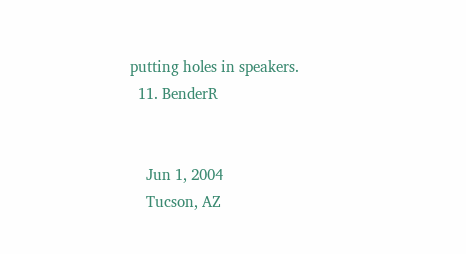putting holes in speakers.
  11. BenderR


    Jun 1, 2004
    Tucson, AZ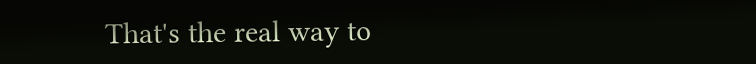That's the real way to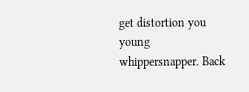get distortion you young whippersnapper. Back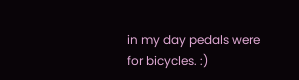in my day pedals were for bicycles. :)